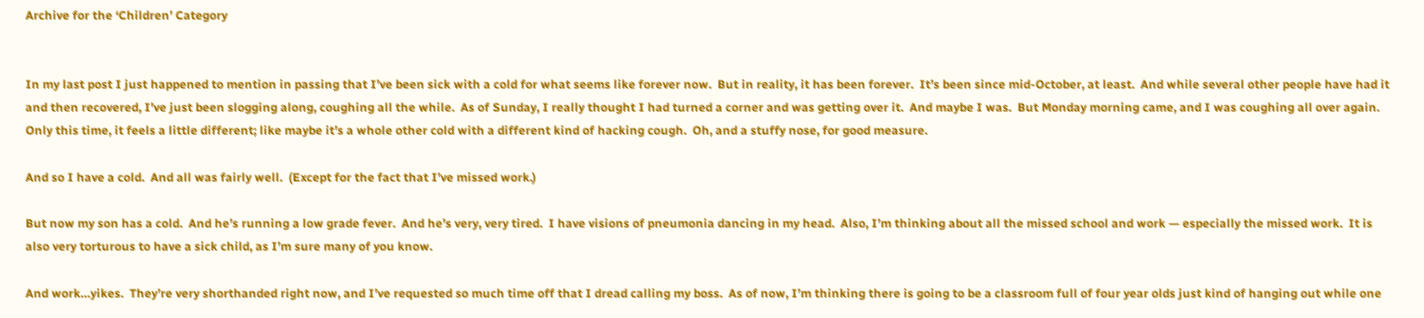Archive for the ‘Children’ Category


In my last post I just happened to mention in passing that I’ve been sick with a cold for what seems like forever now.  But in reality, it has been forever.  It’s been since mid-October, at least.  And while several other people have had it and then recovered, I’ve just been slogging along, coughing all the while.  As of Sunday, I really thought I had turned a corner and was getting over it.  And maybe I was.  But Monday morning came, and I was coughing all over again.  Only this time, it feels a little different; like maybe it’s a whole other cold with a different kind of hacking cough.  Oh, and a stuffy nose, for good measure.

And so I have a cold.  And all was fairly well.  (Except for the fact that I’ve missed work.)

But now my son has a cold.  And he’s running a low grade fever.  And he’s very, very tired.  I have visions of pneumonia dancing in my head.  Also, I’m thinking about all the missed school and work — especially the missed work.  It is also very torturous to have a sick child, as I’m sure many of you know.

And work…yikes.  They’re very shorthanded right now, and I’ve requested so much time off that I dread calling my boss.  As of now, I’m thinking there is going to be a classroom full of four year olds just kind of hanging out while one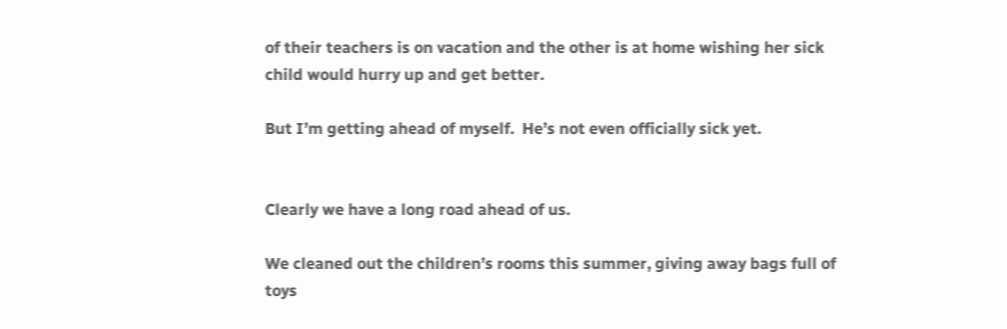of their teachers is on vacation and the other is at home wishing her sick child would hurry up and get better.

But I’m getting ahead of myself.  He’s not even officially sick yet.


Clearly we have a long road ahead of us.

We cleaned out the children’s rooms this summer, giving away bags full of toys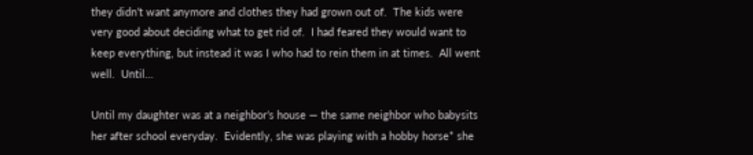they didn’t want anymore and clothes they had grown out of.  The kids were very good about deciding what to get rid of.  I had feared they would want to keep everything, but instead it was I who had to rein them in at times.  All went well.  Until…

Until my daughter was at a neighbor’s house — the same neighbor who babysits her after school everyday.  Evidently, she was playing with a hobby horse* she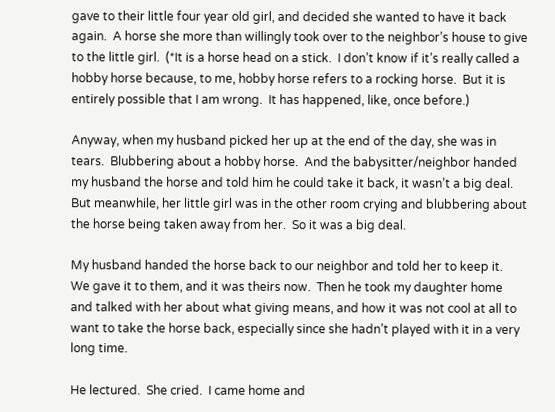gave to their little four year old girl, and decided she wanted to have it back again.  A horse she more than willingly took over to the neighbor’s house to give to the little girl.  (*It is a horse head on a stick.  I don’t know if it’s really called a hobby horse because, to me, hobby horse refers to a rocking horse.  But it is entirely possible that I am wrong.  It has happened, like, once before.)

Anyway, when my husband picked her up at the end of the day, she was in tears.  Blubbering about a hobby horse.  And the babysitter/neighbor handed my husband the horse and told him he could take it back, it wasn’t a big deal.  But meanwhile, her little girl was in the other room crying and blubbering about the horse being taken away from her.  So it was a big deal.

My husband handed the horse back to our neighbor and told her to keep it.  We gave it to them, and it was theirs now.  Then he took my daughter home and talked with her about what giving means, and how it was not cool at all to want to take the horse back, especially since she hadn’t played with it in a very long time.

He lectured.  She cried.  I came home and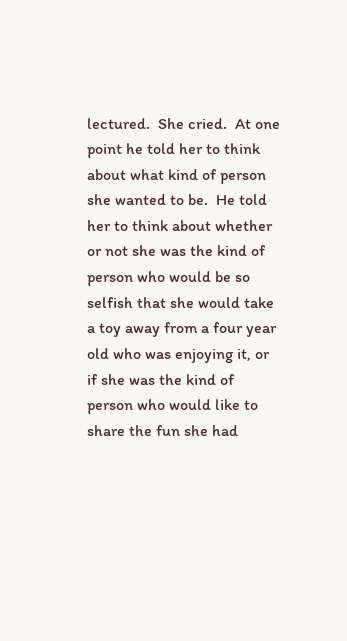lectured.  She cried.  At one point he told her to think about what kind of person she wanted to be.  He told her to think about whether or not she was the kind of person who would be so selfish that she would take a toy away from a four year old who was enjoying it, or if she was the kind of person who would like to share the fun she had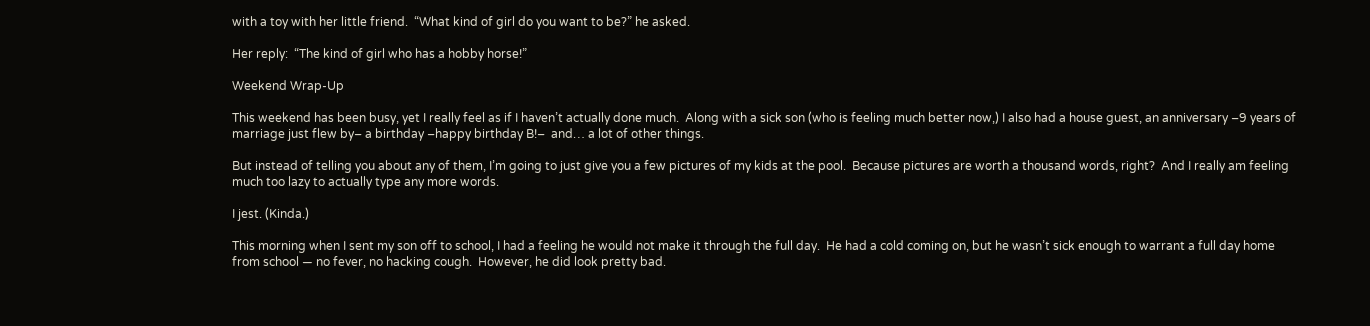with a toy with her little friend.  “What kind of girl do you want to be?” he asked.

Her reply:  “The kind of girl who has a hobby horse!”

Weekend Wrap-Up

This weekend has been busy, yet I really feel as if I haven’t actually done much.  Along with a sick son (who is feeling much better now,) I also had a house guest, an anniversary –9 years of marriage just flew by– a birthday –happy birthday B!–  and… a lot of other things.

But instead of telling you about any of them, I’m going to just give you a few pictures of my kids at the pool.  Because pictures are worth a thousand words, right?  And I really am feeling much too lazy to actually type any more words.

I jest. (Kinda.)

This morning when I sent my son off to school, I had a feeling he would not make it through the full day.  He had a cold coming on, but he wasn’t sick enough to warrant a full day home from school — no fever, no hacking cough.  However, he did look pretty bad.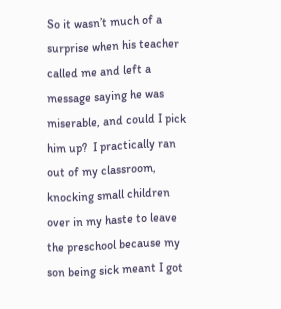So it wasn’t much of a surprise when his teacher called me and left a message saying he was miserable, and could I pick him up?  I practically ran out of my classroom, knocking small children over in my haste to leave the preschool because my son being sick meant I got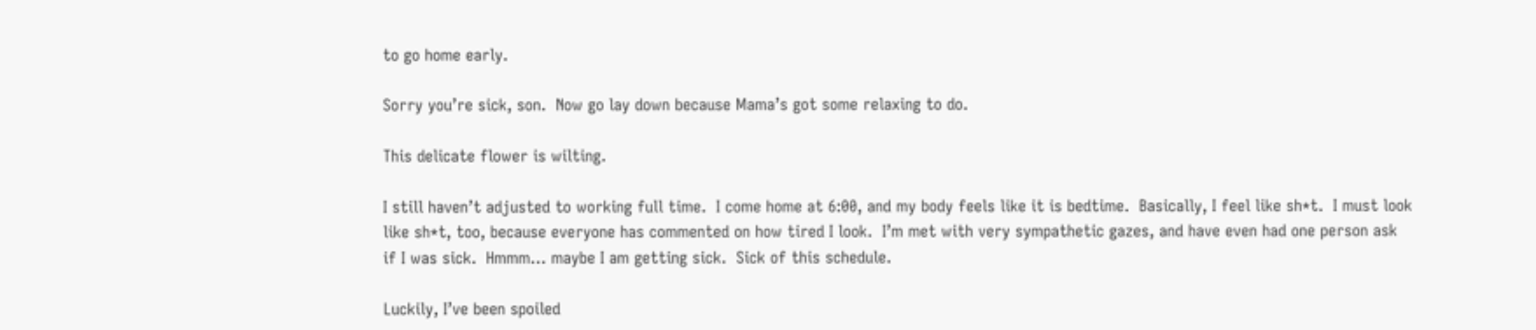to go home early.

Sorry you’re sick, son.  Now go lay down because Mama’s got some relaxing to do.

This delicate flower is wilting.

I still haven’t adjusted to working full time.  I come home at 6:00, and my body feels like it is bedtime.  Basically, I feel like sh*t.  I must look like sh*t, too, because everyone has commented on how tired I look.  I’m met with very sympathetic gazes, and have even had one person ask if I was sick.  Hmmm… maybe I am getting sick.  Sick of this schedule.

Luckily, I’ve been spoiled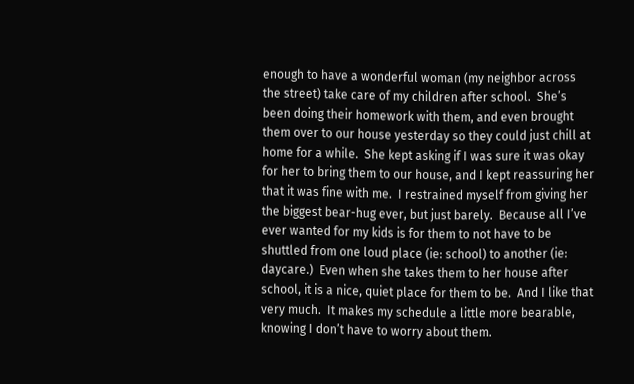enough to have a wonderful woman (my neighbor across the street) take care of my children after school.  She’s been doing their homework with them, and even brought them over to our house yesterday so they could just chill at home for a while.  She kept asking if I was sure it was okay for her to bring them to our house, and I kept reassuring her that it was fine with me.  I restrained myself from giving her the biggest bear-hug ever, but just barely.  Because all I’ve ever wanted for my kids is for them to not have to be shuttled from one loud place (ie: school) to another (ie: daycare.)  Even when she takes them to her house after school, it is a nice, quiet place for them to be.  And I like that very much.  It makes my schedule a little more bearable, knowing I don’t have to worry about them.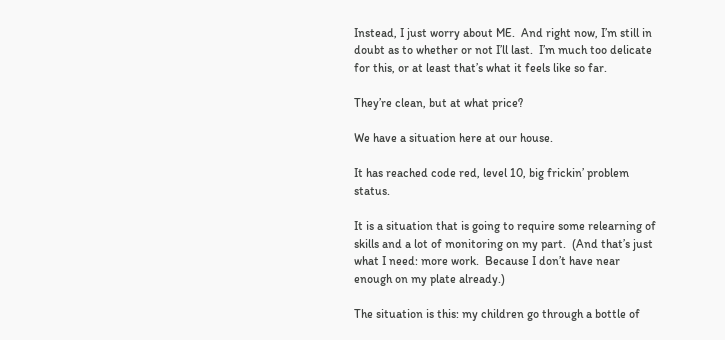Instead, I just worry about ME.  And right now, I’m still in doubt as to whether or not I’ll last.  I’m much too delicate for this, or at least that’s what it feels like so far.

They’re clean, but at what price?

We have a situation here at our house.

It has reached code red, level 10, big frickin’ problem status.

It is a situation that is going to require some relearning of skills and a lot of monitoring on my part.  (And that’s just what I need: more work.  Because I don’t have near enough on my plate already.)

The situation is this: my children go through a bottle of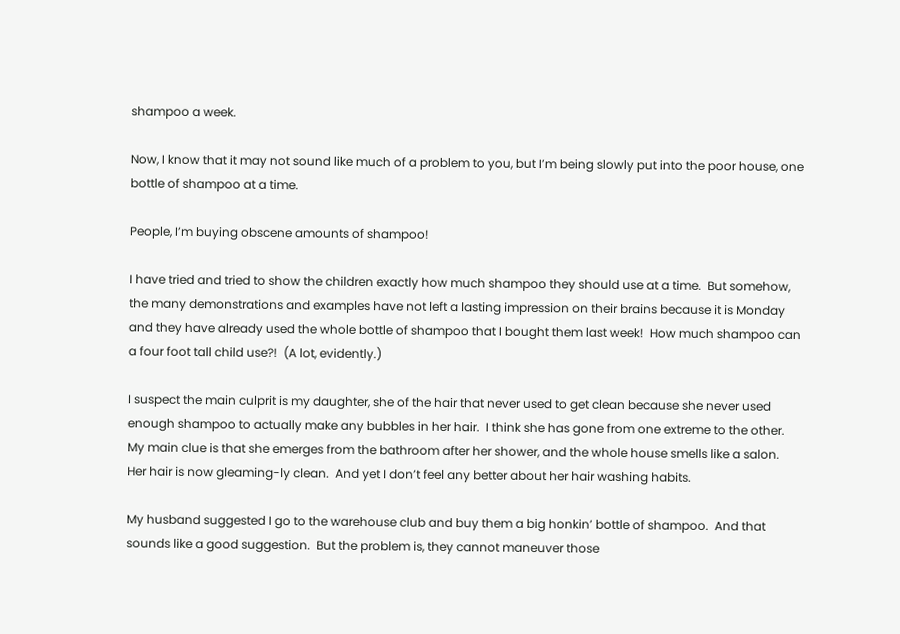shampoo a week.

Now, I know that it may not sound like much of a problem to you, but I’m being slowly put into the poor house, one bottle of shampoo at a time.

People, I’m buying obscene amounts of shampoo!

I have tried and tried to show the children exactly how much shampoo they should use at a time.  But somehow, the many demonstrations and examples have not left a lasting impression on their brains because it is Monday and they have already used the whole bottle of shampoo that I bought them last week!  How much shampoo can a four foot tall child use?!  (A lot, evidently.)

I suspect the main culprit is my daughter, she of the hair that never used to get clean because she never used enough shampoo to actually make any bubbles in her hair.  I think she has gone from one extreme to the other.  My main clue is that she emerges from the bathroom after her shower, and the whole house smells like a salon.  Her hair is now gleaming-ly clean.  And yet I don’t feel any better about her hair washing habits.

My husband suggested I go to the warehouse club and buy them a big honkin’ bottle of shampoo.  And that sounds like a good suggestion.  But the problem is, they cannot maneuver those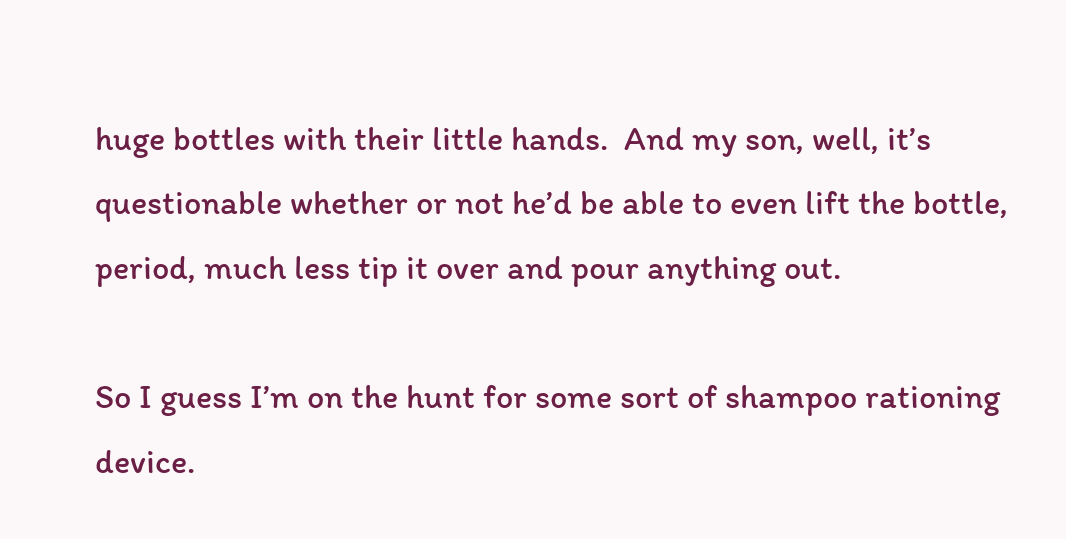huge bottles with their little hands.  And my son, well, it’s questionable whether or not he’d be able to even lift the bottle, period, much less tip it over and pour anything out.

So I guess I’m on the hunt for some sort of shampoo rationing device.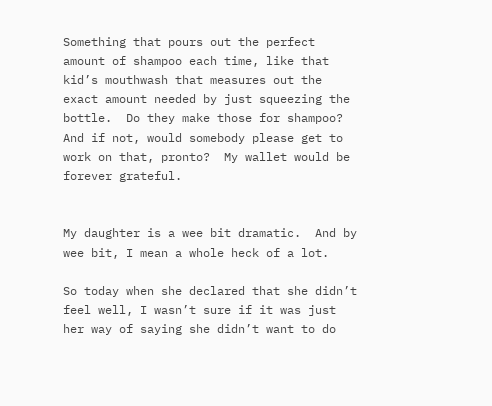Something that pours out the perfect amount of shampoo each time, like that kid’s mouthwash that measures out the exact amount needed by just squeezing the bottle.  Do they make those for shampoo?  And if not, would somebody please get to work on that, pronto?  My wallet would be forever grateful.


My daughter is a wee bit dramatic.  And by wee bit, I mean a whole heck of a lot.

So today when she declared that she didn’t feel well, I wasn’t sure if it was just her way of saying she didn’t want to do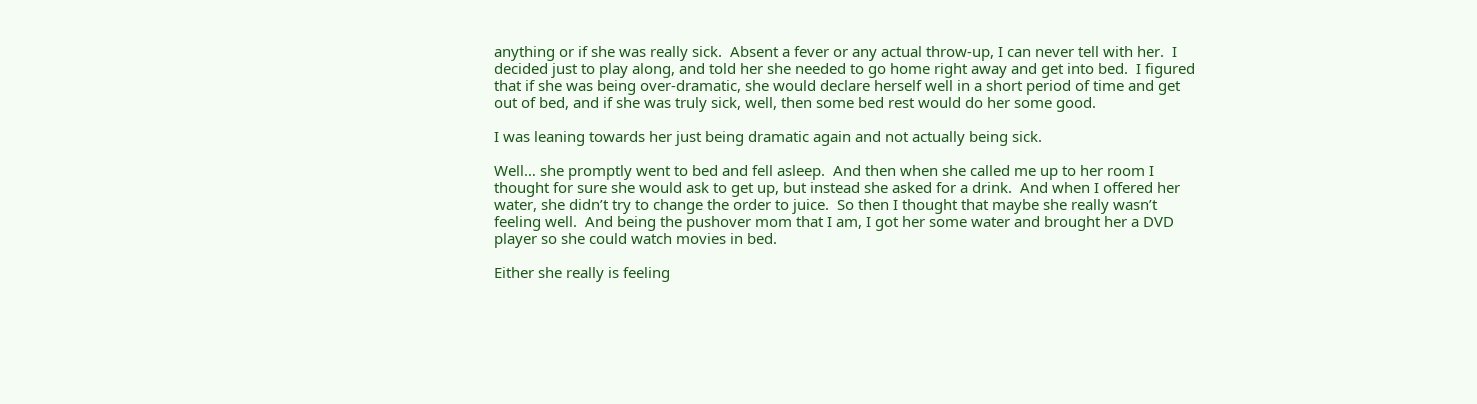anything or if she was really sick.  Absent a fever or any actual throw-up, I can never tell with her.  I decided just to play along, and told her she needed to go home right away and get into bed.  I figured that if she was being over-dramatic, she would declare herself well in a short period of time and get out of bed, and if she was truly sick, well, then some bed rest would do her some good.

I was leaning towards her just being dramatic again and not actually being sick.

Well… she promptly went to bed and fell asleep.  And then when she called me up to her room I thought for sure she would ask to get up, but instead she asked for a drink.  And when I offered her water, she didn’t try to change the order to juice.  So then I thought that maybe she really wasn’t feeling well.  And being the pushover mom that I am, I got her some water and brought her a DVD player so she could watch movies in bed.

Either she really is feeling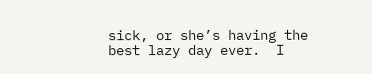sick, or she’s having the best lazy day ever.  I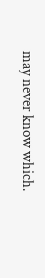may never know which.